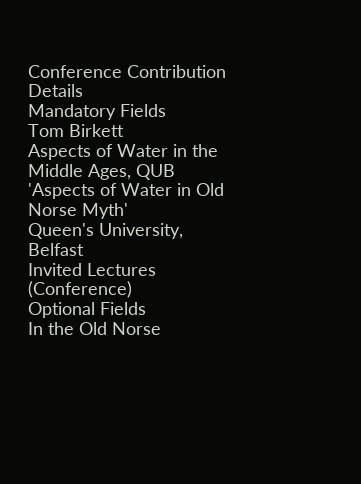Conference Contribution Details
Mandatory Fields
Tom Birkett
Aspects of Water in the Middle Ages, QUB
'Aspects of Water in Old Norse Myth'
Queen's University, Belfast
Invited Lectures (Conference)
Optional Fields
In the Old Norse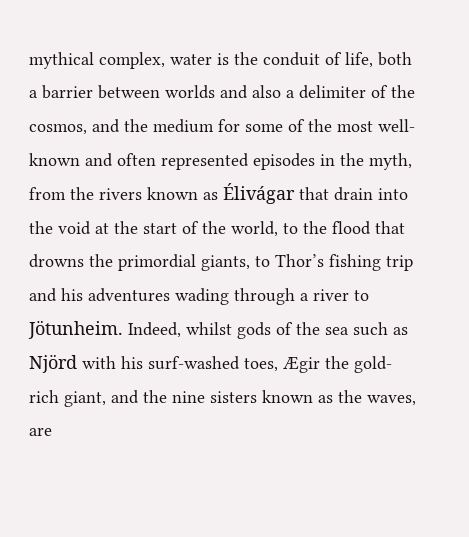mythical complex, water is the conduit of life, both a barrier between worlds and also a delimiter of the cosmos, and the medium for some of the most well-known and often represented episodes in the myth, from the rivers known as Élivágar that drain into the void at the start of the world, to the flood that drowns the primordial giants, to Thor’s fishing trip and his adventures wading through a river to Jötunheim. Indeed, whilst gods of the sea such as Njörd with his surf-washed toes, Ægir the gold-rich giant, and the nine sisters known as the waves, are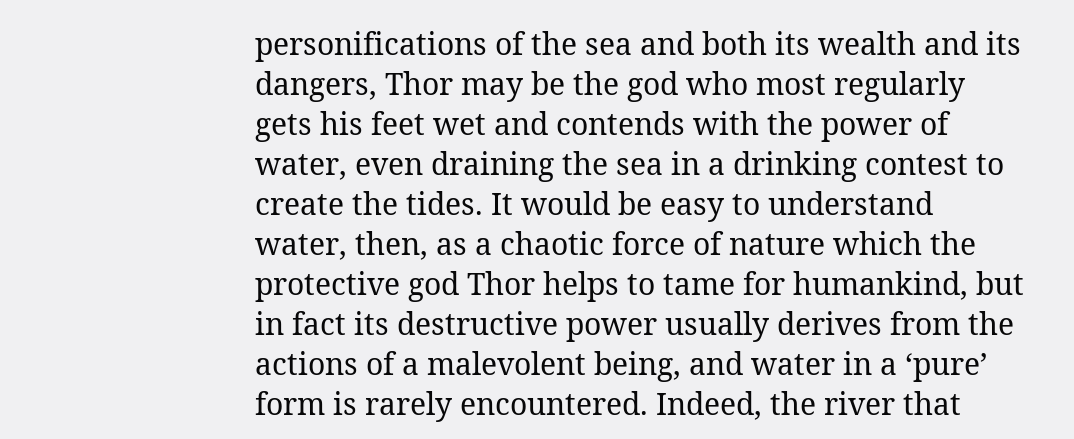personifications of the sea and both its wealth and its dangers, Thor may be the god who most regularly gets his feet wet and contends with the power of water, even draining the sea in a drinking contest to create the tides. It would be easy to understand water, then, as a chaotic force of nature which the protective god Thor helps to tame for humankind, but in fact its destructive power usually derives from the actions of a malevolent being, and water in a ‘pure’ form is rarely encountered. Indeed, the river that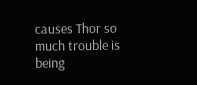causes Thor so much trouble is being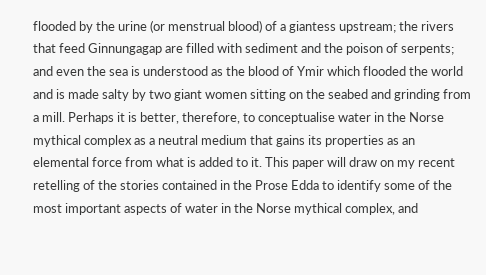flooded by the urine (or menstrual blood) of a giantess upstream; the rivers that feed Ginnungagap are filled with sediment and the poison of serpents; and even the sea is understood as the blood of Ymir which flooded the world and is made salty by two giant women sitting on the seabed and grinding from a mill. Perhaps it is better, therefore, to conceptualise water in the Norse mythical complex as a neutral medium that gains its properties as an elemental force from what is added to it. This paper will draw on my recent retelling of the stories contained in the Prose Edda to identify some of the most important aspects of water in the Norse mythical complex, and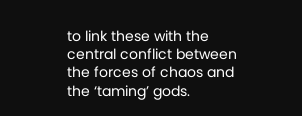to link these with the central conflict between the forces of chaos and the ‘taming’ gods.